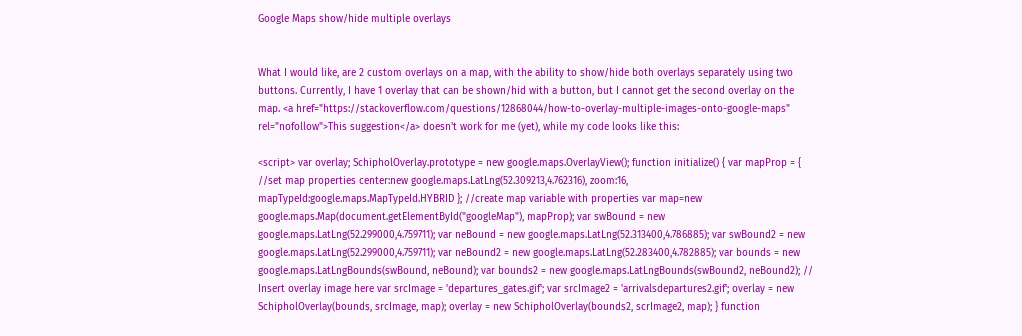Google Maps show/hide multiple overlays


What I would like, are 2 custom overlays on a map, with the ability to show/hide both overlays separately using two buttons. Currently, I have 1 overlay that can be shown/hid with a button, but I cannot get the second overlay on the map. <a href="https://stackoverflow.com/questions/12868044/how-to-overlay-multiple-images-onto-google-maps" rel="nofollow">This suggestion</a> doesn't work for me (yet), while my code looks like this:

<script> var overlay; SchipholOverlay.prototype = new google.maps.OverlayView(); function initialize() { var mapProp = { //set map properties center:new google.maps.LatLng(52.309213,4.762316), zoom:16, mapTypeId:google.maps.MapTypeId.HYBRID }; //create map variable with properties var map=new google.maps.Map(document.getElementById("googleMap"), mapProp); var swBound = new google.maps.LatLng(52.299000,4.759711); var neBound = new google.maps.LatLng(52.313400,4.786885); var swBound2 = new google.maps.LatLng(52.299000,4.759711); var neBound2 = new google.maps.LatLng(52.283400,4.782885); var bounds = new google.maps.LatLngBounds(swBound, neBound); var bounds2 = new google.maps.LatLngBounds(swBound2, neBound2); // Insert overlay image here var srcImage = 'departures_gates.gif'; var srcImage2 = 'arrivalsdepartures2.gif'; overlay = new SchipholOverlay(bounds, srcImage, map); overlay = new SchipholOverlay(bounds2, scrImage2, map); } function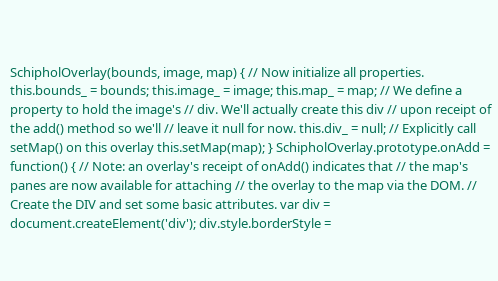SchipholOverlay(bounds, image, map) { // Now initialize all properties. this.bounds_ = bounds; this.image_ = image; this.map_ = map; // We define a property to hold the image's // div. We'll actually create this div // upon receipt of the add() method so we'll // leave it null for now. this.div_ = null; // Explicitly call setMap() on this overlay this.setMap(map); } SchipholOverlay.prototype.onAdd = function() { // Note: an overlay's receipt of onAdd() indicates that // the map's panes are now available for attaching // the overlay to the map via the DOM. // Create the DIV and set some basic attributes. var div = document.createElement('div'); div.style.borderStyle =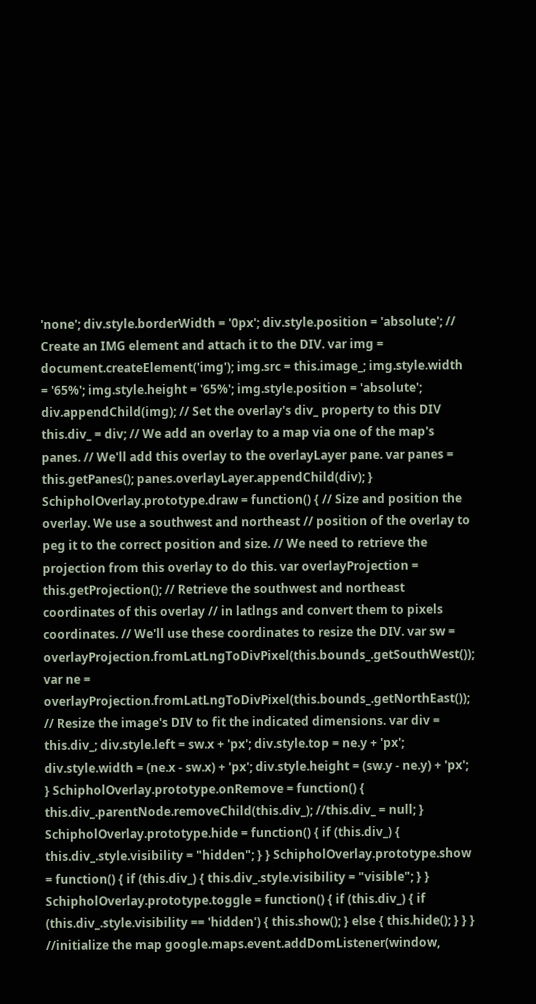'none'; div.style.borderWidth = '0px'; div.style.position = 'absolute'; // Create an IMG element and attach it to the DIV. var img = document.createElement('img'); img.src = this.image_; img.style.width = '65%'; img.style.height = '65%'; img.style.position = 'absolute'; div.appendChild(img); // Set the overlay's div_ property to this DIV this.div_ = div; // We add an overlay to a map via one of the map's panes. // We'll add this overlay to the overlayLayer pane. var panes = this.getPanes(); panes.overlayLayer.appendChild(div); } SchipholOverlay.prototype.draw = function() { // Size and position the overlay. We use a southwest and northeast // position of the overlay to peg it to the correct position and size. // We need to retrieve the projection from this overlay to do this. var overlayProjection = this.getProjection(); // Retrieve the southwest and northeast coordinates of this overlay // in latlngs and convert them to pixels coordinates. // We'll use these coordinates to resize the DIV. var sw = overlayProjection.fromLatLngToDivPixel(this.bounds_.getSouthWest()); var ne = overlayProjection.fromLatLngToDivPixel(this.bounds_.getNorthEast()); // Resize the image's DIV to fit the indicated dimensions. var div = this.div_; div.style.left = sw.x + 'px'; div.style.top = ne.y + 'px'; div.style.width = (ne.x - sw.x) + 'px'; div.style.height = (sw.y - ne.y) + 'px'; } SchipholOverlay.prototype.onRemove = function() { this.div_.parentNode.removeChild(this.div_); //this.div_ = null; } SchipholOverlay.prototype.hide = function() { if (this.div_) { this.div_.style.visibility = "hidden"; } } SchipholOverlay.prototype.show = function() { if (this.div_) { this.div_.style.visibility = "visible"; } } SchipholOverlay.prototype.toggle = function() { if (this.div_) { if (this.div_.style.visibility == 'hidden') { this.show(); } else { this.hide(); } } } //initialize the map google.maps.event.addDomListener(window,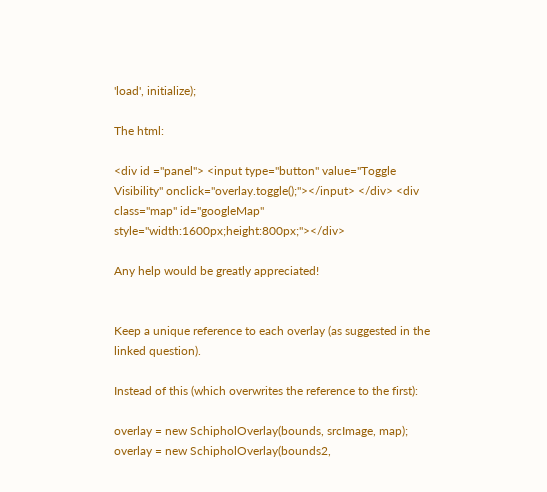'load', initialize);

The html:

<div id ="panel"> <input type="button" value="Toggle Visibility" onclick="overlay.toggle();"></input> </div> <div class="map" id="googleMap" style="width:1600px;height:800px;"></div>

Any help would be greatly appreciated!


Keep a unique reference to each overlay (as suggested in the linked question).

Instead of this (which overwrites the reference to the first):

overlay = new SchipholOverlay(bounds, srcImage, map); overlay = new SchipholOverlay(bounds2,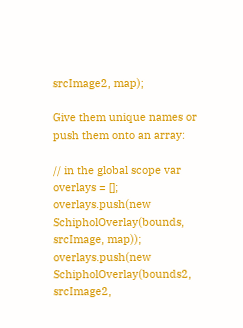srcImage2, map);

Give them unique names or push them onto an array:

// in the global scope var overlays = []; overlays.push(new SchipholOverlay(bounds, srcImage, map)); overlays.push(new SchipholOverlay(bounds2, srcImage2,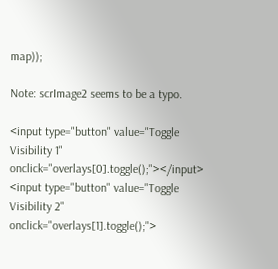map));

Note: scrImage2 seems to be a typo.

<input type="button" value="Toggle Visibility 1" onclick="overlays[0].toggle();"></input> <input type="button" value="Toggle Visibility 2" onclick="overlays[1].toggle();">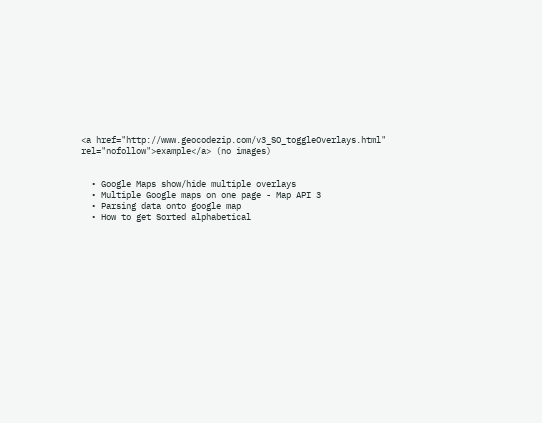<a href="http://www.geocodezip.com/v3_SO_toggleOverlays.html" rel="nofollow">example</a> (no images)


  • Google Maps show/hide multiple overlays
  • Multiple Google maps on one page - Map API 3
  • Parsing data onto google map
  • How to get Sorted alphabetical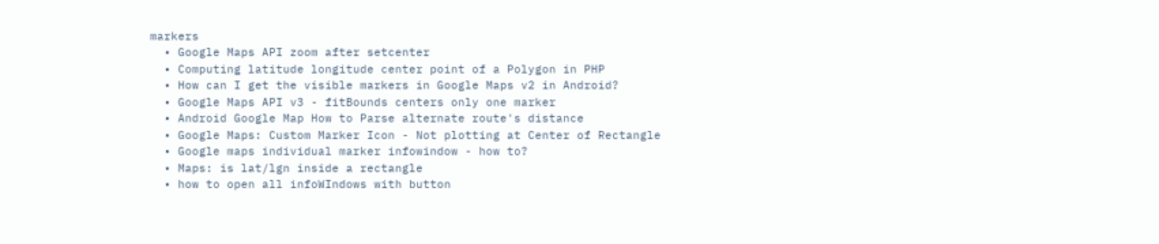markers
  • Google Maps API zoom after setcenter
  • Computing latitude longitude center point of a Polygon in PHP
  • How can I get the visible markers in Google Maps v2 in Android?
  • Google Maps API v3 - fitBounds centers only one marker
  • Android Google Map How to Parse alternate route's distance
  • Google Maps: Custom Marker Icon - Not plotting at Center of Rectangle
  • Google maps individual marker infowindow - how to?
  • Maps: is lat/lgn inside a rectangle
  • how to open all infoWIndows with button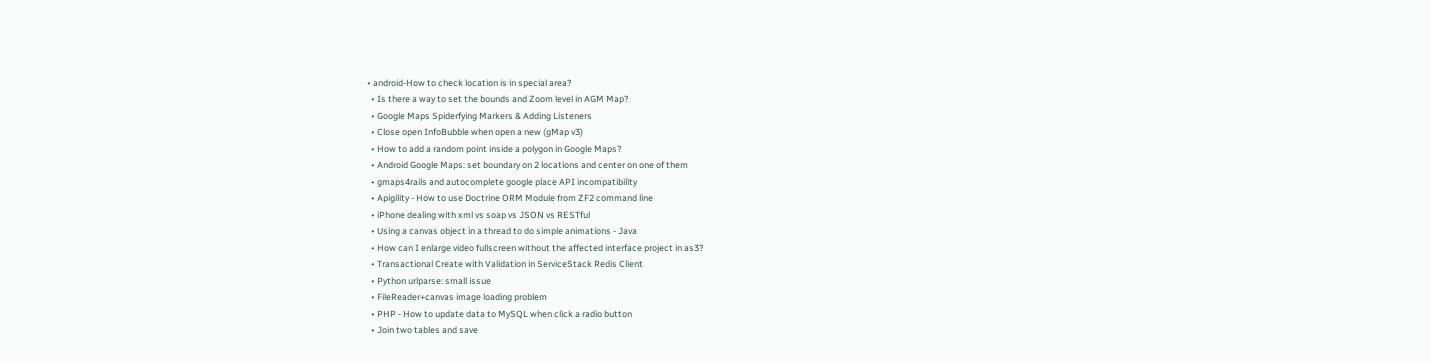• android-How to check location is in special area?
  • Is there a way to set the bounds and Zoom level in AGM Map?
  • Google Maps Spiderfying Markers & Adding Listeners
  • Close open InfoBubble when open a new (gMap v3)
  • How to add a random point inside a polygon in Google Maps?
  • Android Google Maps: set boundary on 2 locations and center on one of them
  • gmaps4rails and autocomplete google place API incompatibility
  • Apigility - How to use Doctrine ORM Module from ZF2 command line
  • iPhone dealing with xml vs soap vs JSON vs RESTful
  • Using a canvas object in a thread to do simple animations - Java
  • How can I enlarge video fullscreen without the affected interface project in as3?
  • Transactional Create with Validation in ServiceStack Redis Client
  • Python urlparse: small issue
  • FileReader+canvas image loading problem
  • PHP - How to update data to MySQL when click a radio button
  • Join two tables and save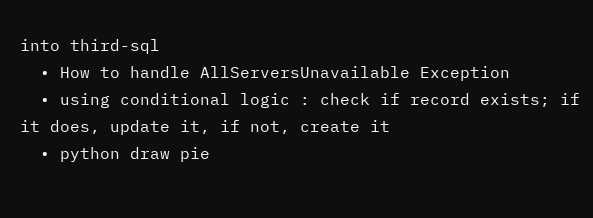into third-sql
  • How to handle AllServersUnavailable Exception
  • using conditional logic : check if record exists; if it does, update it, if not, create it
  • python draw pie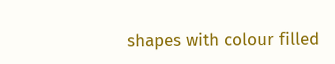shapes with colour filled